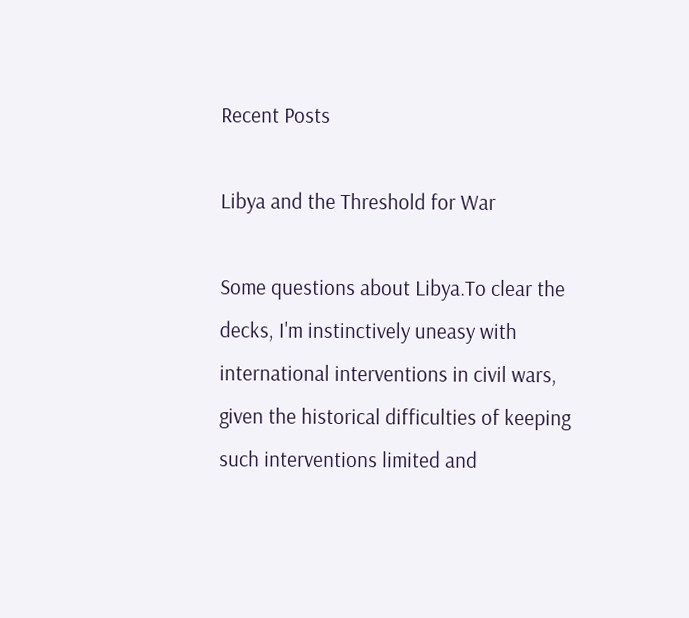Recent Posts

Libya and the Threshold for War

Some questions about Libya.To clear the decks, I'm instinctively uneasy with international interventions in civil wars, given the historical difficulties of keeping such interventions limited and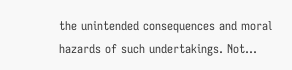the unintended consequences and moral hazards of such undertakings. Not...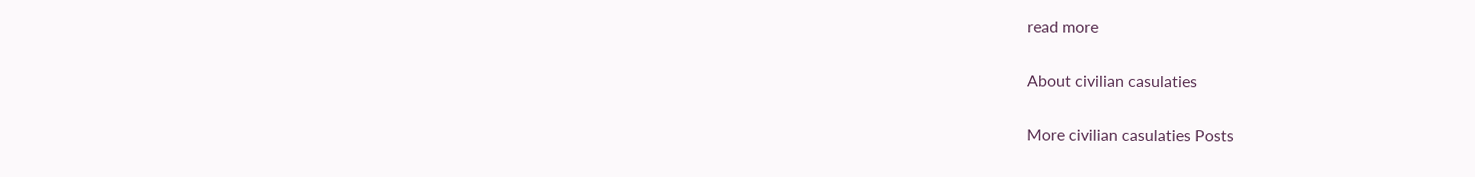read more

About civilian casulaties

More civilian casulaties Posts